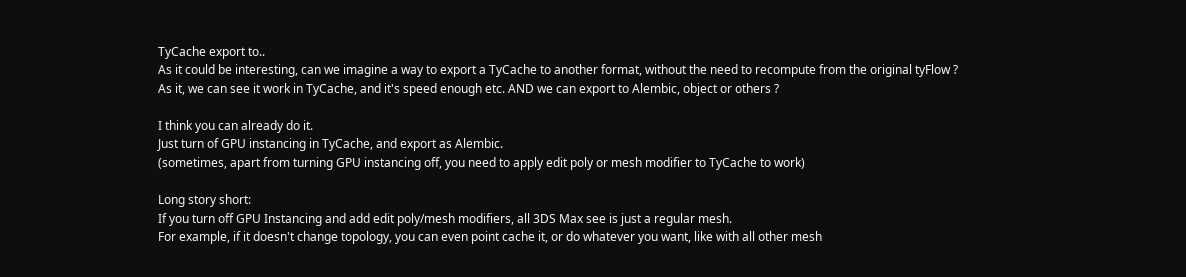TyCache export to..
As it could be interesting, can we imagine a way to export a TyCache to another format, without the need to recompute from the original tyFlow ?
As it, we can see it work in TyCache, and it's speed enough etc. AND we can export to Alembic, object or others ?

I think you can already do it.
Just turn of GPU instancing in TyCache, and export as Alembic.
(sometimes, apart from turning GPU instancing off, you need to apply edit poly or mesh modifier to TyCache to work)

Long story short:
If you turn off GPU Instancing and add edit poly/mesh modifiers, all 3DS Max see is just a regular mesh.
For example, if it doesn't change topology, you can even point cache it, or do whatever you want, like with all other mesh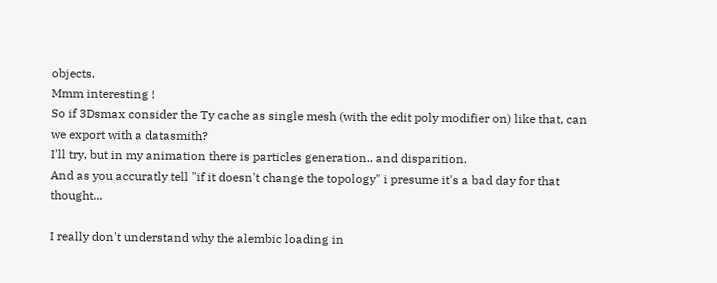objects.
Mmm interesting !
So if 3Dsmax consider the Ty cache as single mesh (with the edit poly modifier on) like that, can we export with a datasmith?
I'll try, but in my animation there is particles generation.. and disparition.
And as you accuratly tell "if it doesn't change the topology" i presume it's a bad day for that thought...

I really don't understand why the alembic loading in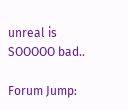unreal is SOOOOO bad..

Forum Jump: